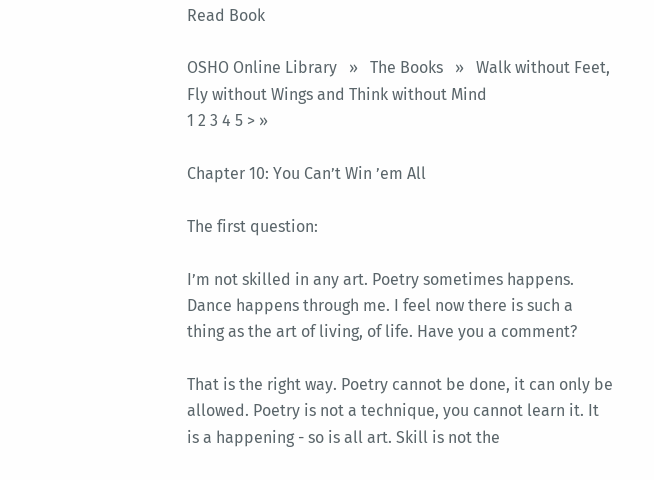Read Book

OSHO Online Library   »   The Books   »   Walk without Feet, Fly without Wings and Think without Mind
1 2 3 4 5 > »

Chapter 10: You Can’t Win ’em All

The first question:

I’m not skilled in any art. Poetry sometimes happens. Dance happens through me. I feel now there is such a thing as the art of living, of life. Have you a comment?

That is the right way. Poetry cannot be done, it can only be allowed. Poetry is not a technique, you cannot learn it. It is a happening - so is all art. Skill is not the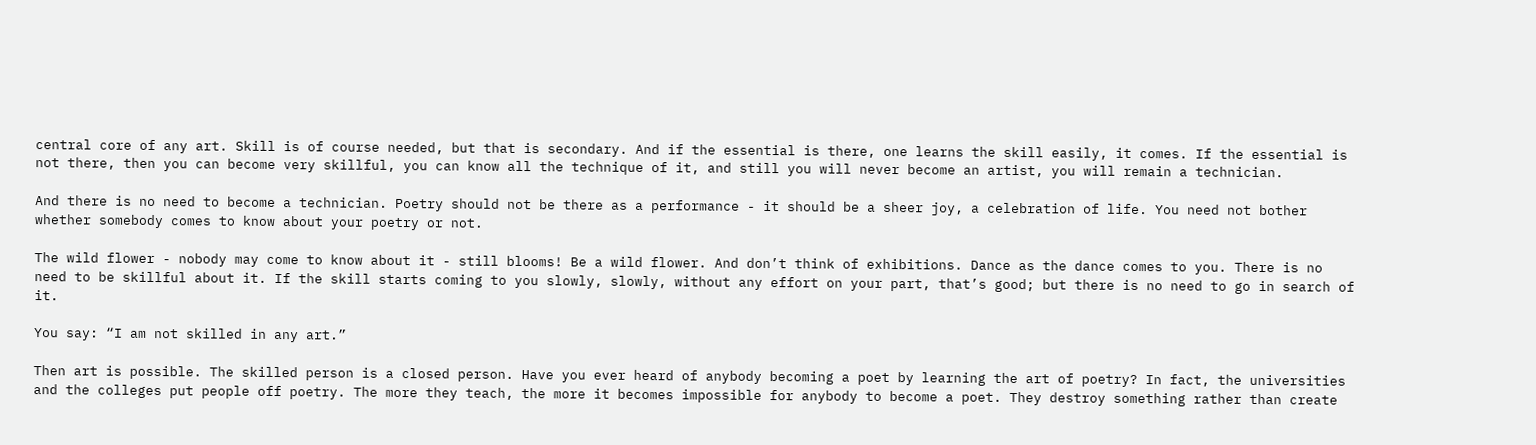central core of any art. Skill is of course needed, but that is secondary. And if the essential is there, one learns the skill easily, it comes. If the essential is not there, then you can become very skillful, you can know all the technique of it, and still you will never become an artist, you will remain a technician.

And there is no need to become a technician. Poetry should not be there as a performance - it should be a sheer joy, a celebration of life. You need not bother whether somebody comes to know about your poetry or not.

The wild flower - nobody may come to know about it - still blooms! Be a wild flower. And don’t think of exhibitions. Dance as the dance comes to you. There is no need to be skillful about it. If the skill starts coming to you slowly, slowly, without any effort on your part, that’s good; but there is no need to go in search of it.

You say: “I am not skilled in any art.”

Then art is possible. The skilled person is a closed person. Have you ever heard of anybody becoming a poet by learning the art of poetry? In fact, the universities and the colleges put people off poetry. The more they teach, the more it becomes impossible for anybody to become a poet. They destroy something rather than create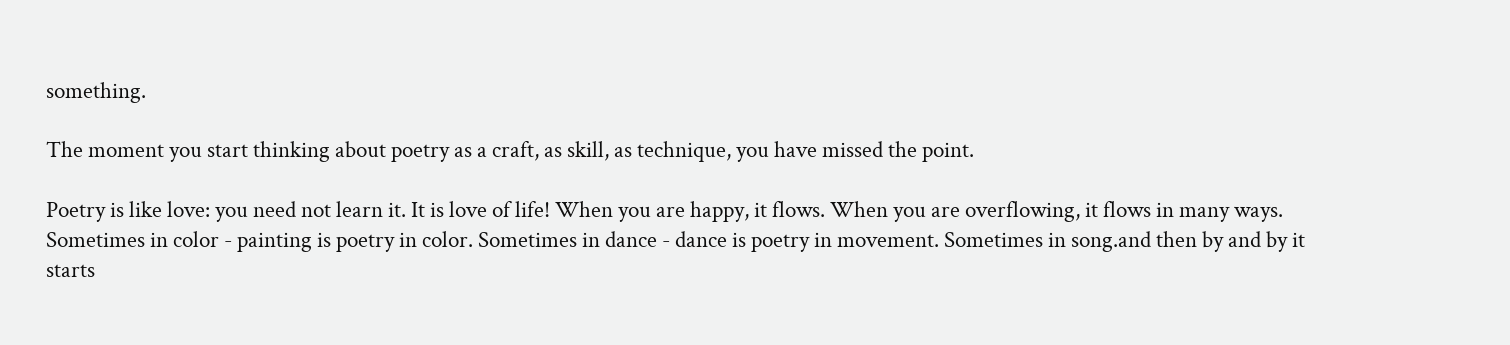something.

The moment you start thinking about poetry as a craft, as skill, as technique, you have missed the point.

Poetry is like love: you need not learn it. It is love of life! When you are happy, it flows. When you are overflowing, it flows in many ways. Sometimes in color - painting is poetry in color. Sometimes in dance - dance is poetry in movement. Sometimes in song.and then by and by it starts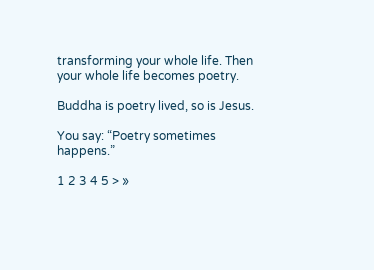transforming your whole life. Then your whole life becomes poetry.

Buddha is poetry lived, so is Jesus.

You say: “Poetry sometimes happens.”

1 2 3 4 5 > »